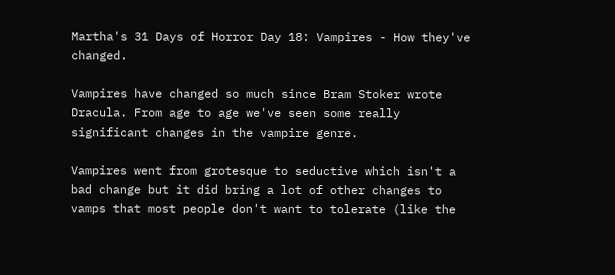Martha's 31 Days of Horror Day 18: Vampires - How they've changed.

Vampires have changed so much since Bram Stoker wrote Dracula. From age to age we've seen some really significant changes in the vampire genre.

Vampires went from grotesque to seductive which isn't a bad change but it did bring a lot of other changes to vamps that most people don't want to tolerate (like the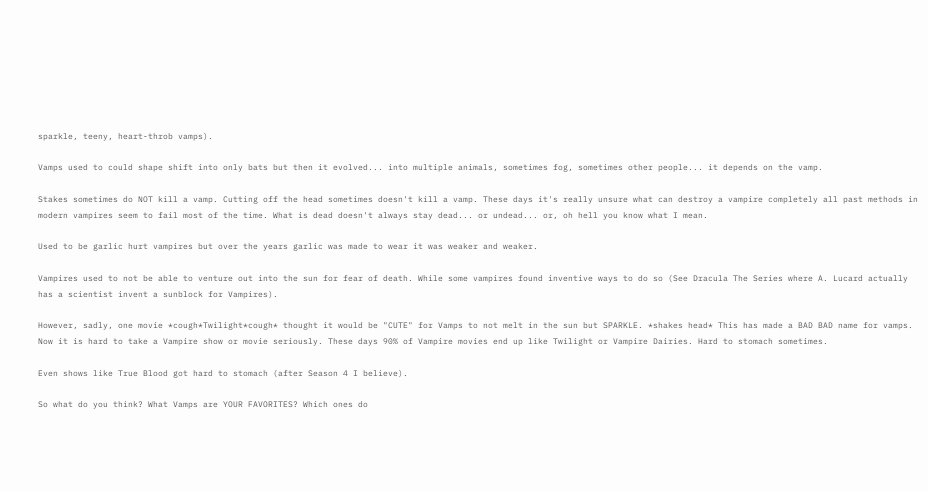sparkle, teeny, heart-throb vamps).

Vamps used to could shape shift into only bats but then it evolved... into multiple animals, sometimes fog, sometimes other people... it depends on the vamp.

Stakes sometimes do NOT kill a vamp. Cutting off the head sometimes doesn't kill a vamp. These days it's really unsure what can destroy a vampire completely all past methods in modern vampires seem to fail most of the time. What is dead doesn't always stay dead... or undead... or, oh hell you know what I mean.

Used to be garlic hurt vampires but over the years garlic was made to wear it was weaker and weaker.

Vampires used to not be able to venture out into the sun for fear of death. While some vampires found inventive ways to do so (See Dracula The Series where A. Lucard actually has a scientist invent a sunblock for Vampires).

However, sadly, one movie *cough*Twilight*cough* thought it would be "CUTE" for Vamps to not melt in the sun but SPARKLE. *shakes head* This has made a BAD BAD name for vamps. Now it is hard to take a Vampire show or movie seriously. These days 90% of Vampire movies end up like Twilight or Vampire Dairies. Hard to stomach sometimes.

Even shows like True Blood got hard to stomach (after Season 4 I believe).

So what do you think? What Vamps are YOUR FAVORITES? Which ones do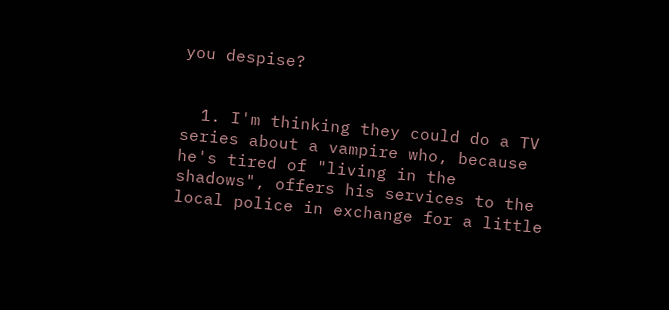you despise?


  1. I'm thinking they could do a TV series about a vampire who, because he's tired of "living in the shadows", offers his services to the local police in exchange for a little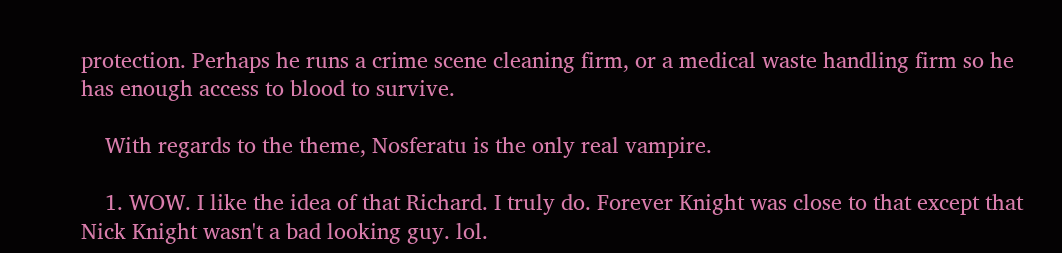protection. Perhaps he runs a crime scene cleaning firm, or a medical waste handling firm so he has enough access to blood to survive.

    With regards to the theme, Nosferatu is the only real vampire.

    1. WOW. I like the idea of that Richard. I truly do. Forever Knight was close to that except that Nick Knight wasn't a bad looking guy. lol.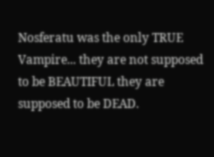Nosferatu was the only TRUE Vampire... they are not supposed to be BEAUTIFUL they are supposed to be DEAD.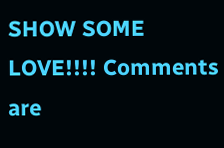SHOW SOME LOVE!!!! Comments are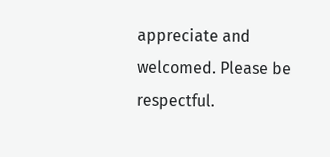appreciate and welcomed. Please be respectful.